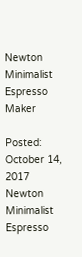Newton Minimalist Espresso Maker

Posted: October 14, 2017
Newton Minimalist Espresso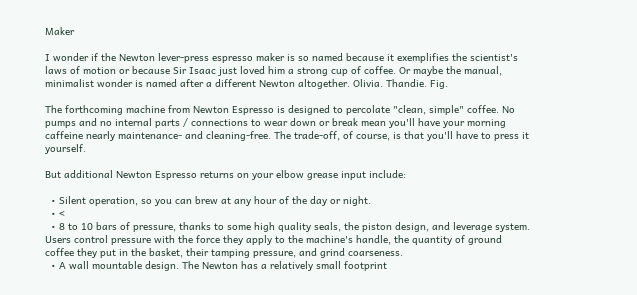Maker

I wonder if the Newton lever-press espresso maker is so named because it exemplifies the scientist's laws of motion or because Sir Isaac just loved him a strong cup of coffee. Or maybe the manual, minimalist wonder is named after a different Newton altogether. Olivia. Thandie. Fig.

The forthcoming machine from Newton Espresso is designed to percolate "clean, simple" coffee. No pumps and no internal parts / connections to wear down or break mean you'll have your morning caffeine nearly maintenance- and cleaning-free. The trade-off, of course, is that you'll have to press it yourself.

But additional Newton Espresso returns on your elbow grease input include:

  • Silent operation, so you can brew at any hour of the day or night.
  • <
  • 8 to 10 bars of pressure, thanks to some high quality seals, the piston design, and leverage system. Users control pressure with the force they apply to the machine's handle, the quantity of ground coffee they put in the basket, their tamping pressure, and grind coarseness.
  • A wall mountable design. The Newton has a relatively small footprint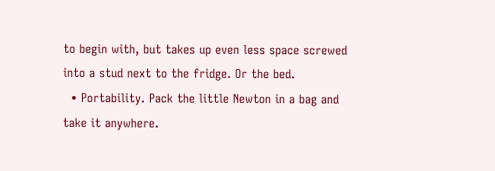to begin with, but takes up even less space screwed into a stud next to the fridge. Or the bed.
  • Portability. Pack the little Newton in a bag and take it anywhere.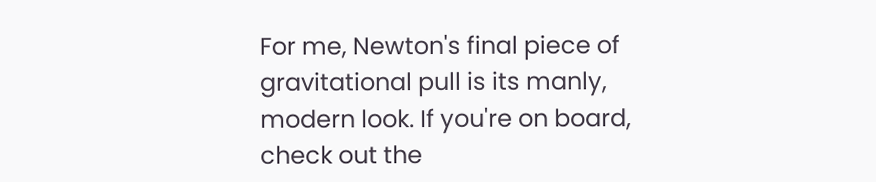For me, Newton's final piece of gravitational pull is its manly, modern look. If you're on board, check out the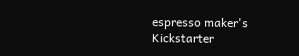espresso maker's Kickstarter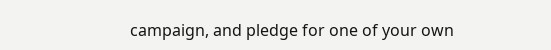campaign, and pledge for one of your own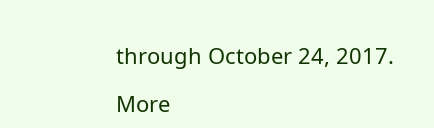through October 24, 2017.

More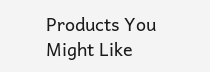Products You Might Like